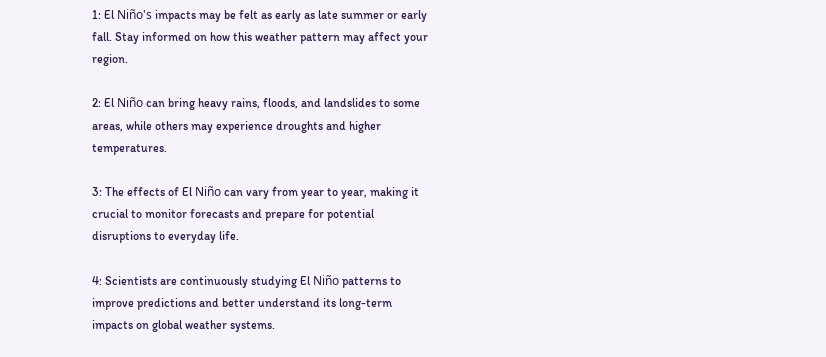1: El Niño's impacts may be felt as early as late summer or early fall. Stay informed on how this weather pattern may affect your region.

2: El Niño can bring heavy rains, floods, and landslides to some areas, while others may experience droughts and higher temperatures.

3: The effects of El Niño can vary from year to year, making it crucial to monitor forecasts and prepare for potential disruptions to everyday life.

4: Scientists are continuously studying El Niño patterns to improve predictions and better understand its long-term impacts on global weather systems.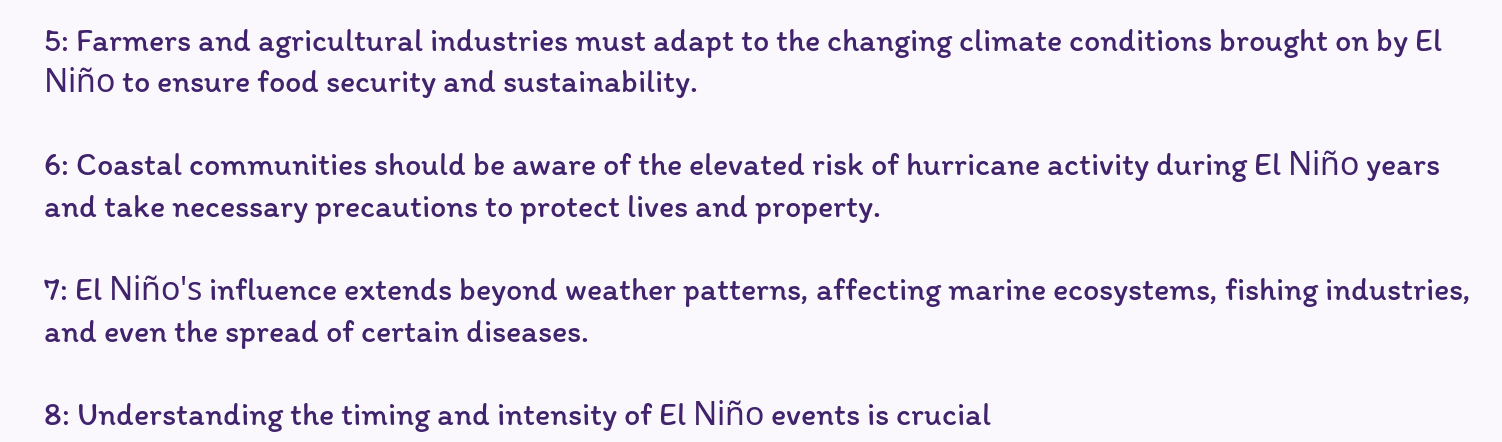5: Farmers and agricultural industries must adapt to the changing climate conditions brought on by El Niño to ensure food security and sustainability.

6: Coastal communities should be aware of the elevated risk of hurricane activity during El Niño years and take necessary precautions to protect lives and property.

7: El Niño's influence extends beyond weather patterns, affecting marine ecosystems, fishing industries, and even the spread of certain diseases.

8: Understanding the timing and intensity of El Niño events is crucial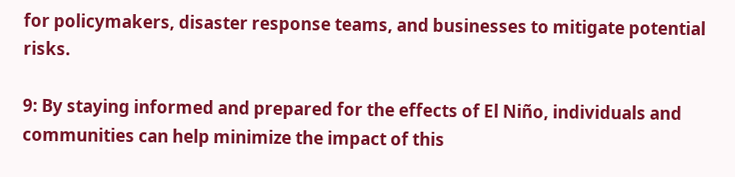for policymakers, disaster response teams, and businesses to mitigate potential risks.

9: By staying informed and prepared for the effects of El Niño, individuals and communities can help minimize the impact of this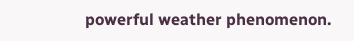powerful weather phenomenon.